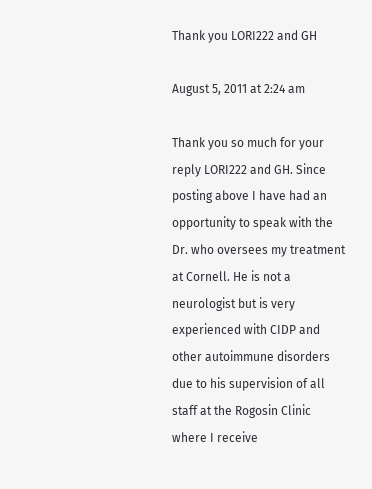Thank you LORI222 and GH

August 5, 2011 at 2:24 am

Thank you so much for your reply LORI222 and GH. Since posting above I have had an opportunity to speak with the Dr. who oversees my treatment at Cornell. He is not a neurologist but is very experienced with CIDP and other autoimmune disorders due to his supervision of all staff at the Rogosin Clinic where I receive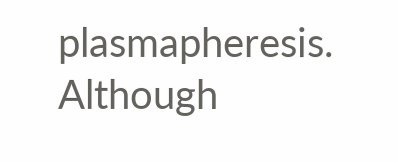plasmapheresis. Although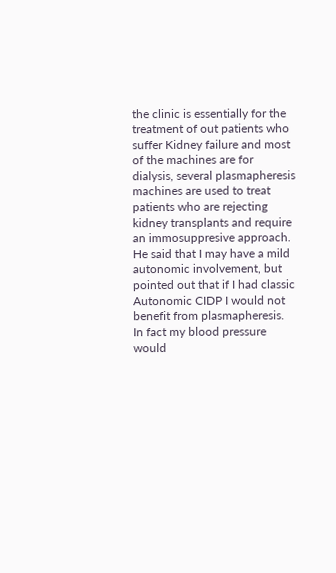the clinic is essentially for the treatment of out patients who suffer Kidney failure and most of the machines are for dialysis, several plasmapheresis machines are used to treat patients who are rejecting kidney transplants and require an immosuppresive approach. He said that I may have a mild autonomic involvement, but pointed out that if I had classic Autonomic CIDP I would not benefit from plasmapheresis. In fact my blood pressure would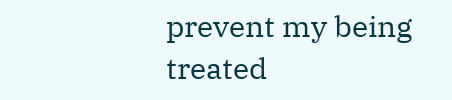prevent my being treated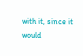with it, since it would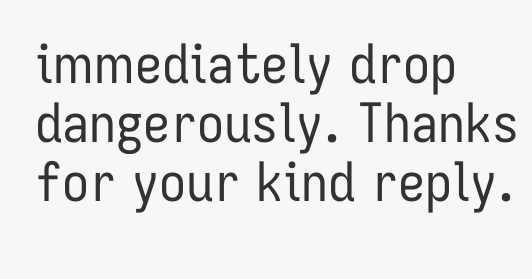immediately drop dangerously. Thanks for your kind reply.